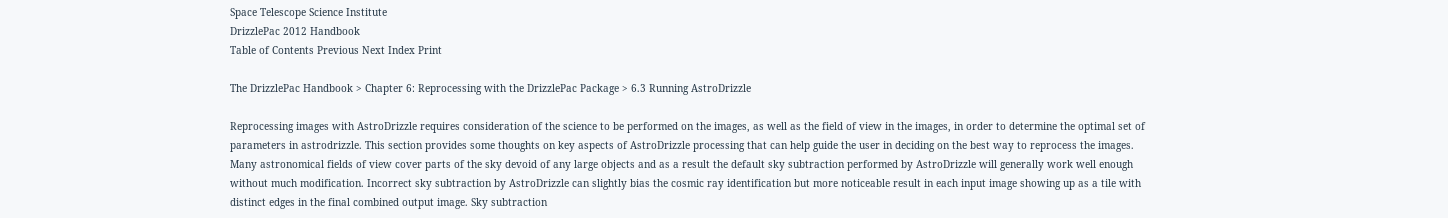Space Telescope Science Institute
DrizzlePac 2012 Handbook
Table of Contents Previous Next Index Print

The DrizzlePac Handbook > Chapter 6: Reprocessing with the DrizzlePac Package > 6.3 Running AstroDrizzle

Reprocessing images with AstroDrizzle requires consideration of the science to be performed on the images, as well as the field of view in the images, in order to determine the optimal set of parameters in astrodrizzle. This section provides some thoughts on key aspects of AstroDrizzle processing that can help guide the user in deciding on the best way to reprocess the images.
Many astronomical fields of view cover parts of the sky devoid of any large objects and as a result the default sky subtraction performed by AstroDrizzle will generally work well enough without much modification. Incorrect sky subtraction by AstroDrizzle can slightly bias the cosmic ray identification but more noticeable result in each input image showing up as a tile with distinct edges in the final combined output image. Sky subtraction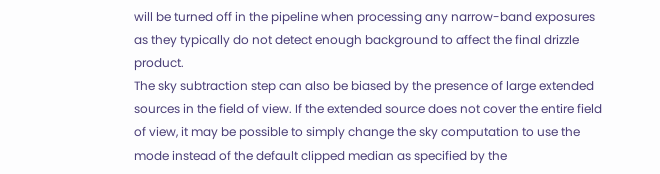will be turned off in the pipeline when processing any narrow-band exposures as they typically do not detect enough background to affect the final drizzle product.
The sky subtraction step can also be biased by the presence of large extended sources in the field of view. If the extended source does not cover the entire field of view, it may be possible to simply change the sky computation to use the mode instead of the default clipped median as specified by the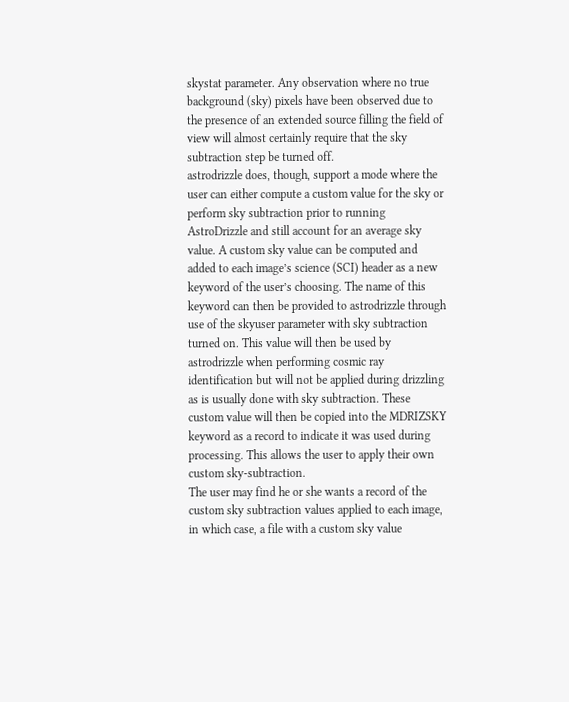skystat parameter. Any observation where no true background (sky) pixels have been observed due to the presence of an extended source filling the field of view will almost certainly require that the sky subtraction step be turned off.
astrodrizzle does, though, support a mode where the user can either compute a custom value for the sky or perform sky subtraction prior to running AstroDrizzle and still account for an average sky value. A custom sky value can be computed and added to each image’s science (SCI) header as a new keyword of the user’s choosing. The name of this keyword can then be provided to astrodrizzle through use of the skyuser parameter with sky subtraction turned on. This value will then be used by astrodrizzle when performing cosmic ray identification but will not be applied during drizzling as is usually done with sky subtraction. These custom value will then be copied into the MDRIZSKY keyword as a record to indicate it was used during processing. This allows the user to apply their own custom sky-subtraction.
The user may find he or she wants a record of the custom sky subtraction values applied to each image, in which case, a file with a custom sky value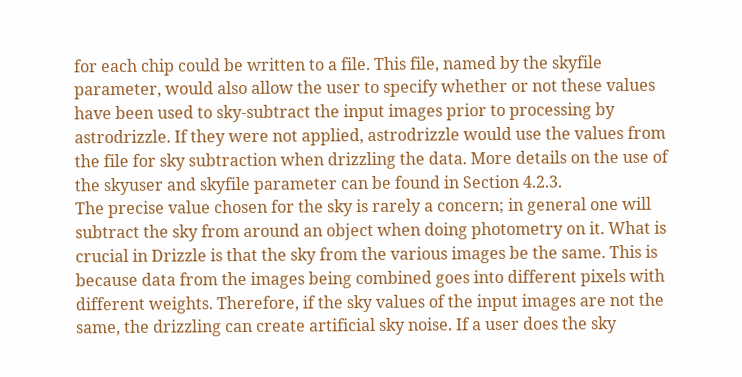for each chip could be written to a file. This file, named by the skyfile parameter, would also allow the user to specify whether or not these values have been used to sky-subtract the input images prior to processing by astrodrizzle. If they were not applied, astrodrizzle would use the values from the file for sky subtraction when drizzling the data. More details on the use of the skyuser and skyfile parameter can be found in Section 4.2.3.
The precise value chosen for the sky is rarely a concern; in general one will subtract the sky from around an object when doing photometry on it. What is crucial in Drizzle is that the sky from the various images be the same. This is because data from the images being combined goes into different pixels with different weights. Therefore, if the sky values of the input images are not the same, the drizzling can create artificial sky noise. If a user does the sky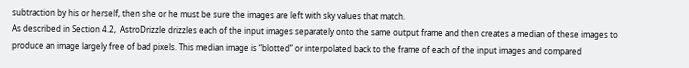subtraction by his or herself, then she or he must be sure the images are left with sky values that match.
As described in Section 4.2,  AstroDrizzle drizzles each of the input images separately onto the same output frame and then creates a median of these images to produce an image largely free of bad pixels. This median image is “blotted” or interpolated back to the frame of each of the input images and compared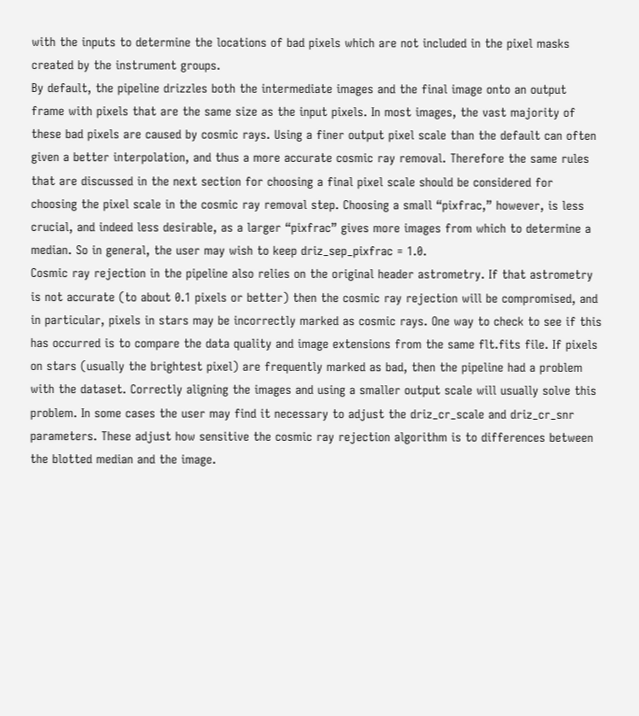with the inputs to determine the locations of bad pixels which are not included in the pixel masks created by the instrument groups.
By default, the pipeline drizzles both the intermediate images and the final image onto an output frame with pixels that are the same size as the input pixels. In most images, the vast majority of these bad pixels are caused by cosmic rays. Using a finer output pixel scale than the default can often given a better interpolation, and thus a more accurate cosmic ray removal. Therefore the same rules that are discussed in the next section for choosing a final pixel scale should be considered for choosing the pixel scale in the cosmic ray removal step. Choosing a small “pixfrac,” however, is less crucial, and indeed less desirable, as a larger “pixfrac” gives more images from which to determine a median. So in general, the user may wish to keep driz_sep_pixfrac = 1.0.
Cosmic ray rejection in the pipeline also relies on the original header astrometry. If that astrometry is not accurate (to about 0.1 pixels or better) then the cosmic ray rejection will be compromised, and in particular, pixels in stars may be incorrectly marked as cosmic rays. One way to check to see if this has occurred is to compare the data quality and image extensions from the same flt.fits file. If pixels on stars (usually the brightest pixel) are frequently marked as bad, then the pipeline had a problem with the dataset. Correctly aligning the images and using a smaller output scale will usually solve this problem. In some cases the user may find it necessary to adjust the driz_cr_scale and driz_cr_snr parameters. These adjust how sensitive the cosmic ray rejection algorithm is to differences between the blotted median and the image.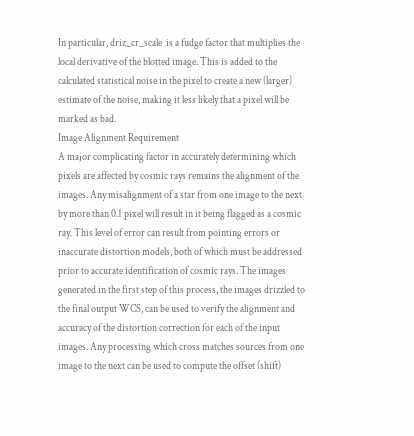In particular, driz_cr_scale  is a fudge factor that multiplies the local derivative of the blotted image. This is added to the calculated statistical noise in the pixel to create a new (larger) estimate of the noise, making it less likely that a pixel will be marked as bad.
Image Alignment Requirement
A major complicating factor in accurately determining which pixels are affected by cosmic rays remains the alignment of the images. Any misalignment of a star from one image to the next by more than 0.1 pixel will result in it being flagged as a cosmic ray. This level of error can result from pointing errors or inaccurate distortion models, both of which must be addressed prior to accurate identification of cosmic rays. The images generated in the first step of this process, the images drizzled to the final output WCS, can be used to verify the alignment and accuracy of the distortion correction for each of the input images. Any processing which cross matches sources from one image to the next can be used to compute the offset (shift)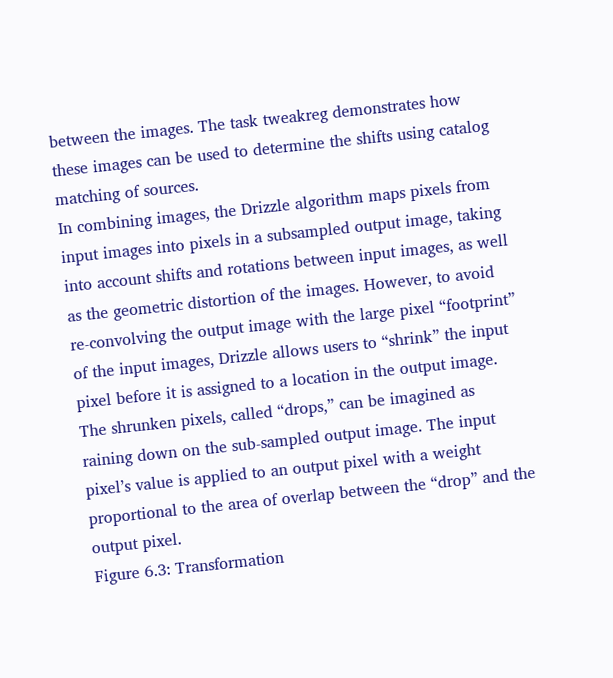between the images. The task tweakreg demonstrates how these images can be used to determine the shifts using catalog matching of sources.
In combining images, the Drizzle algorithm maps pixels from input images into pixels in a subsampled output image, taking into account shifts and rotations between input images, as well as the geometric distortion of the images. However, to avoid re-convolving the output image with the large pixel “footprint” of the input images, Drizzle allows users to “shrink” the input pixel before it is assigned to a location in the output image.
The shrunken pixels, called “drops,” can be imagined as raining down on the sub-sampled output image. The input pixel’s value is applied to an output pixel with a weight proportional to the area of overlap between the “drop” and the output pixel.
Figure 6.3: Transformation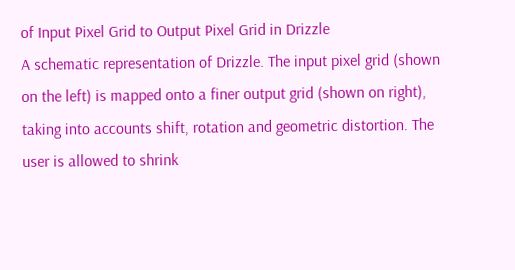of Input Pixel Grid to Output Pixel Grid in Drizzle
A schematic representation of Drizzle. The input pixel grid (shown on the left) is mapped onto a finer output grid (shown on right), taking into accounts shift, rotation and geometric distortion. The user is allowed to shrink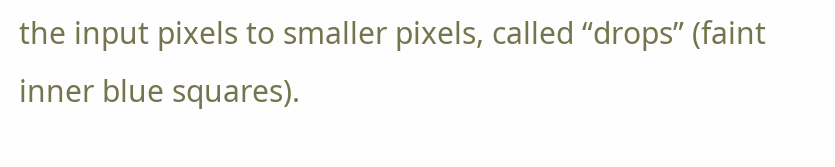the input pixels to smaller pixels, called “drops” (faint inner blue squares).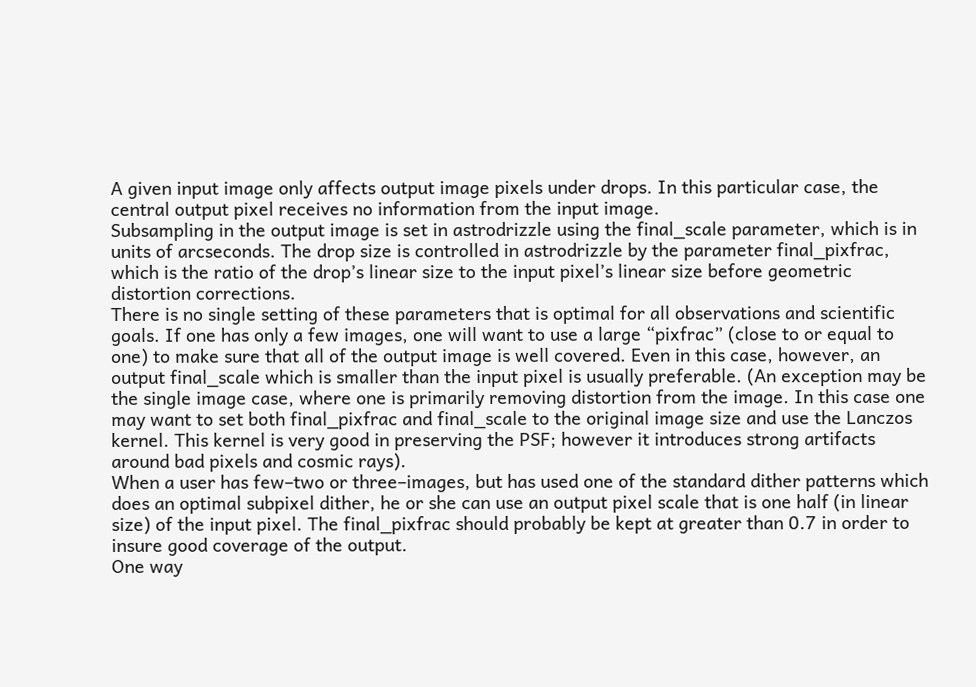A given input image only affects output image pixels under drops. In this particular case, the central output pixel receives no information from the input image.
Subsampling in the output image is set in astrodrizzle using the final_scale parameter, which is in units of arcseconds. The drop size is controlled in astrodrizzle by the parameter final_pixfrac, which is the ratio of the drop’s linear size to the input pixel’s linear size before geometric distortion corrections.
There is no single setting of these parameters that is optimal for all observations and scientific goals. If one has only a few images, one will want to use a large “pixfrac” (close to or equal to one) to make sure that all of the output image is well covered. Even in this case, however, an output final_scale which is smaller than the input pixel is usually preferable. (An exception may be the single image case, where one is primarily removing distortion from the image. In this case one may want to set both final_pixfrac and final_scale to the original image size and use the Lanczos kernel. This kernel is very good in preserving the PSF; however it introduces strong artifacts around bad pixels and cosmic rays).
When a user has few–two or three–images, but has used one of the standard dither patterns which does an optimal subpixel dither, he or she can use an output pixel scale that is one half (in linear size) of the input pixel. The final_pixfrac should probably be kept at greater than 0.7 in order to insure good coverage of the output.
One way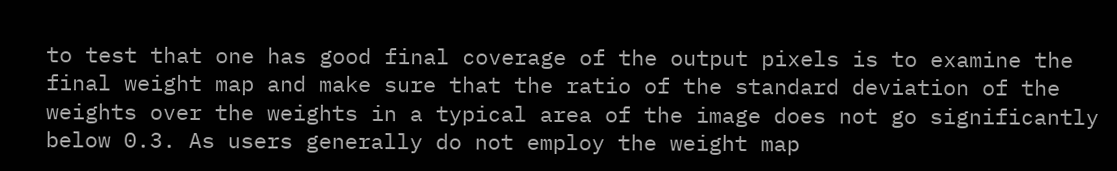to test that one has good final coverage of the output pixels is to examine the final weight map and make sure that the ratio of the standard deviation of the weights over the weights in a typical area of the image does not go significantly below 0.3. As users generally do not employ the weight map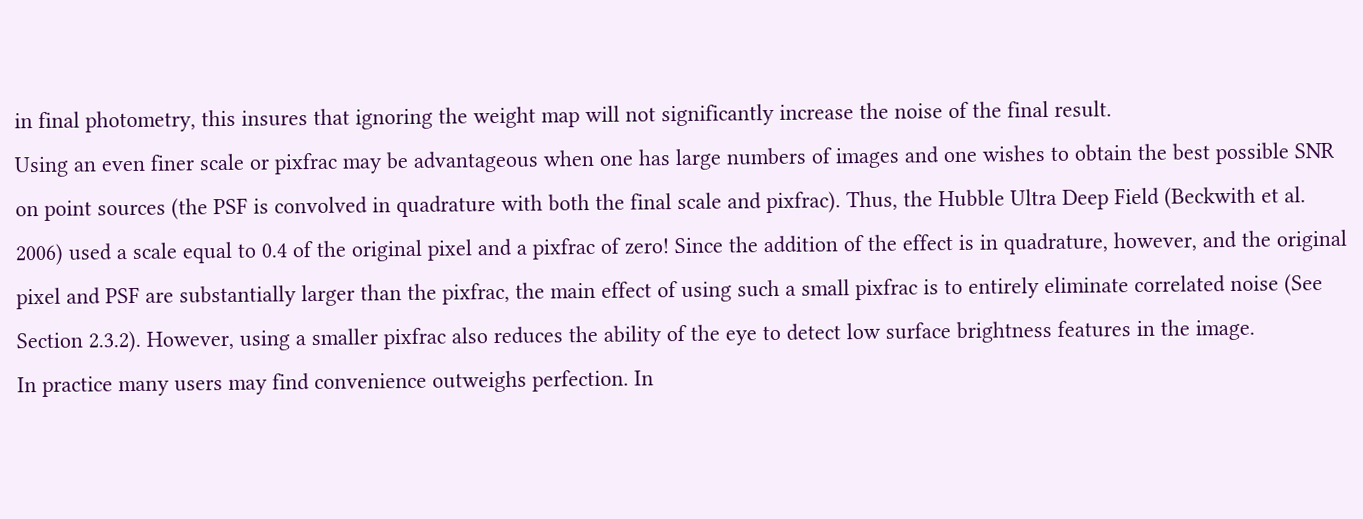in final photometry, this insures that ignoring the weight map will not significantly increase the noise of the final result.
Using an even finer scale or pixfrac may be advantageous when one has large numbers of images and one wishes to obtain the best possible SNR on point sources (the PSF is convolved in quadrature with both the final scale and pixfrac). Thus, the Hubble Ultra Deep Field (Beckwith et al. 2006) used a scale equal to 0.4 of the original pixel and a pixfrac of zero! Since the addition of the effect is in quadrature, however, and the original pixel and PSF are substantially larger than the pixfrac, the main effect of using such a small pixfrac is to entirely eliminate correlated noise (See Section 2.3.2). However, using a smaller pixfrac also reduces the ability of the eye to detect low surface brightness features in the image.
In practice many users may find convenience outweighs perfection. In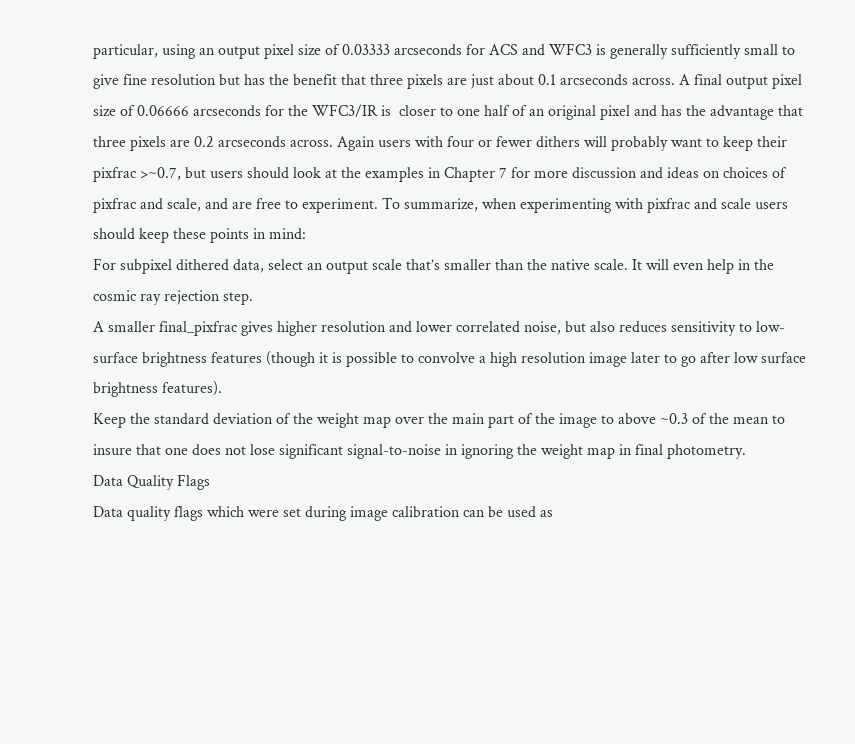particular, using an output pixel size of 0.03333 arcseconds for ACS and WFC3 is generally sufficiently small to give fine resolution but has the benefit that three pixels are just about 0.1 arcseconds across. A final output pixel size of 0.06666 arcseconds for the WFC3/IR is  closer to one half of an original pixel and has the advantage that three pixels are 0.2 arcseconds across. Again users with four or fewer dithers will probably want to keep their pixfrac >~0.7, but users should look at the examples in Chapter 7 for more discussion and ideas on choices of pixfrac and scale, and are free to experiment. To summarize, when experimenting with pixfrac and scale users should keep these points in mind:
For subpixel dithered data, select an output scale that’s smaller than the native scale. It will even help in the cosmic ray rejection step.
A smaller final_pixfrac gives higher resolution and lower correlated noise, but also reduces sensitivity to low-surface brightness features (though it is possible to convolve a high resolution image later to go after low surface brightness features).
Keep the standard deviation of the weight map over the main part of the image to above ~0.3 of the mean to insure that one does not lose significant signal-to-noise in ignoring the weight map in final photometry.
Data Quality Flags
Data quality flags which were set during image calibration can be used as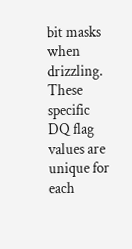bit masks when drizzling. These specific DQ flag values are unique for each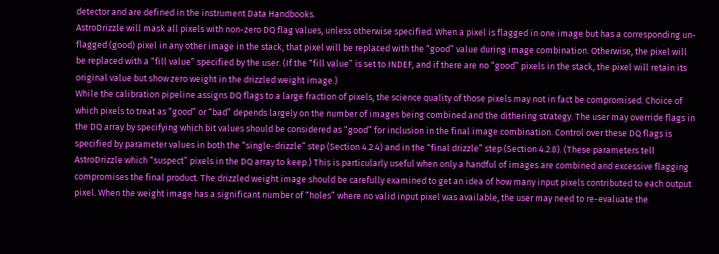detector and are defined in the instrument Data Handbooks.
AstroDrizzle will mask all pixels with non-zero DQ flag values, unless otherwise specified. When a pixel is flagged in one image but has a corresponding un-flagged (good) pixel in any other image in the stack, that pixel will be replaced with the “good” value during image combination. Otherwise, the pixel will be replaced with a “fill value” specified by the user. (If the “fill value” is set to INDEF, and if there are no “good” pixels in the stack, the pixel will retain its original value but show zero weight in the drizzled weight image.)
While the calibration pipeline assigns DQ flags to a large fraction of pixels, the science quality of those pixels may not in fact be compromised. Choice of which pixels to treat as “good” or “bad” depends largely on the number of images being combined and the dithering strategy. The user may override flags in the DQ array by specifying which bit values should be considered as “good” for inclusion in the final image combination. Control over these DQ flags is specified by parameter values in both the “single-drizzle” step (Section 4.2.4) and in the “final drizzle” step (Section 4.2.8). (These parameters tell AstroDrizzle which “suspect” pixels in the DQ array to keep.) This is particularly useful when only a handful of images are combined and excessive flagging compromises the final product. The drizzled weight image should be carefully examined to get an idea of how many input pixels contributed to each output pixel. When the weight image has a significant number of “holes” where no valid input pixel was available, the user may need to re-evaluate the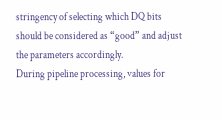stringency of selecting which DQ bits should be considered as “good” and adjust the parameters accordingly.
During pipeline processing, values for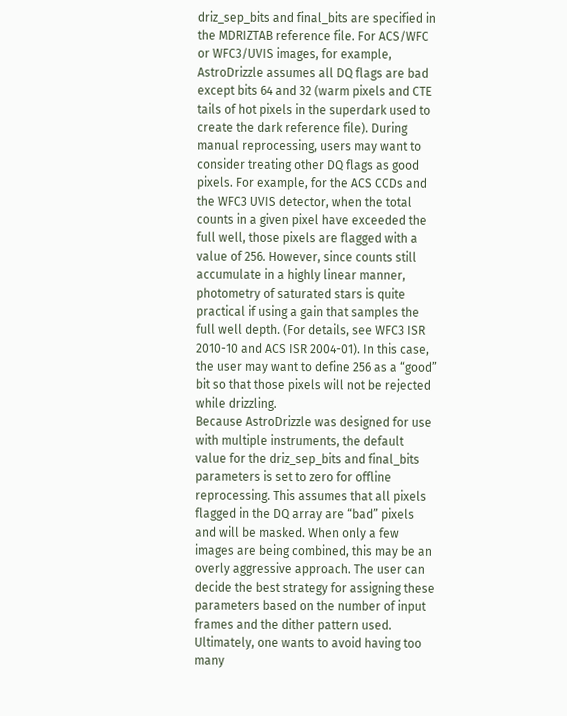driz_sep_bits and final_bits are specified in the MDRIZTAB reference file. For ACS/WFC or WFC3/UVIS images, for example, AstroDrizzle assumes all DQ flags are bad except bits 64 and 32 (warm pixels and CTE tails of hot pixels in the superdark used to create the dark reference file). During manual reprocessing, users may want to consider treating other DQ flags as good pixels. For example, for the ACS CCDs and the WFC3 UVIS detector, when the total counts in a given pixel have exceeded the full well, those pixels are flagged with a value of 256. However, since counts still accumulate in a highly linear manner, photometry of saturated stars is quite practical if using a gain that samples the full well depth. (For details, see WFC3 ISR 2010-10 and ACS ISR 2004-01). In this case, the user may want to define 256 as a “good” bit so that those pixels will not be rejected while drizzling.
Because AstroDrizzle was designed for use with multiple instruments, the default value for the driz_sep_bits and final_bits parameters is set to zero for offline reprocessing. This assumes that all pixels flagged in the DQ array are “bad” pixels and will be masked. When only a few images are being combined, this may be an overly aggressive approach. The user can decide the best strategy for assigning these parameters based on the number of input frames and the dither pattern used. Ultimately, one wants to avoid having too many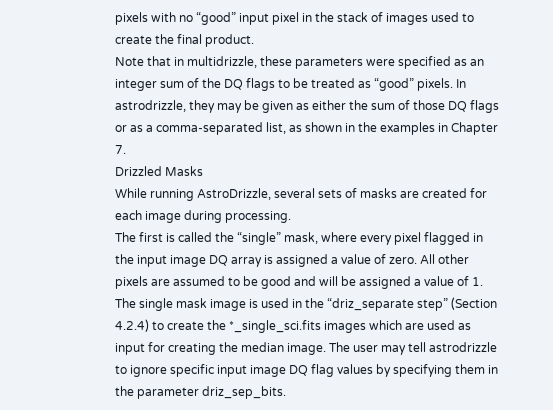pixels with no “good” input pixel in the stack of images used to create the final product.
Note that in multidrizzle, these parameters were specified as an integer sum of the DQ flags to be treated as “good” pixels. In astrodrizzle, they may be given as either the sum of those DQ flags or as a comma-separated list, as shown in the examples in Chapter 7.
Drizzled Masks
While running AstroDrizzle, several sets of masks are created for each image during processing.
The first is called the “single” mask, where every pixel flagged in the input image DQ array is assigned a value of zero. All other pixels are assumed to be good and will be assigned a value of 1. The single mask image is used in the “driz_separate step” (Section 4.2.4) to create the *_single_sci.fits images which are used as input for creating the median image. The user may tell astrodrizzle to ignore specific input image DQ flag values by specifying them in the parameter driz_sep_bits.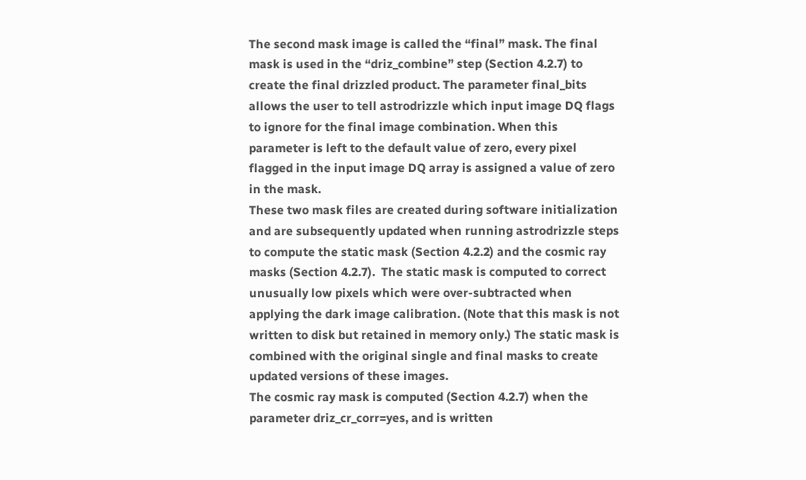The second mask image is called the “final” mask. The final mask is used in the “driz_combine” step (Section 4.2.7) to create the final drizzled product. The parameter final_bits allows the user to tell astrodrizzle which input image DQ flags to ignore for the final image combination. When this parameter is left to the default value of zero, every pixel flagged in the input image DQ array is assigned a value of zero in the mask.
These two mask files are created during software initialization and are subsequently updated when running astrodrizzle steps to compute the static mask (Section 4.2.2) and the cosmic ray masks (Section 4.2.7).  The static mask is computed to correct unusually low pixels which were over-subtracted when applying the dark image calibration. (Note that this mask is not written to disk but retained in memory only.) The static mask is combined with the original single and final masks to create updated versions of these images.
The cosmic ray mask is computed (Section 4.2.7) when the parameter driz_cr_corr=yes, and is written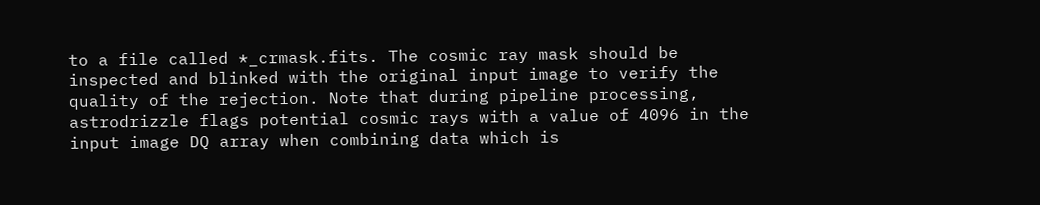to a file called *_crmask.fits. The cosmic ray mask should be inspected and blinked with the original input image to verify the quality of the rejection. Note that during pipeline processing, astrodrizzle flags potential cosmic rays with a value of 4096 in the input image DQ array when combining data which is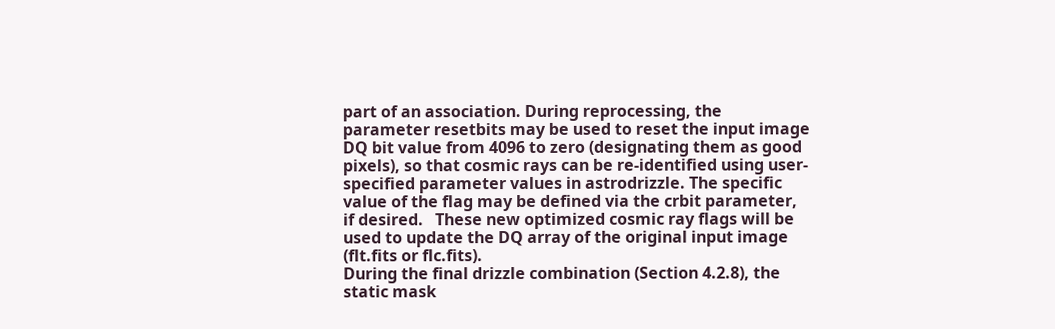part of an association. During reprocessing, the parameter resetbits may be used to reset the input image DQ bit value from 4096 to zero (designating them as good pixels), so that cosmic rays can be re-identified using user-specified parameter values in astrodrizzle. The specific value of the flag may be defined via the crbit parameter, if desired.   These new optimized cosmic ray flags will be used to update the DQ array of the original input image (flt.fits or flc.fits).
During the final drizzle combination (Section 4.2.8), the static mask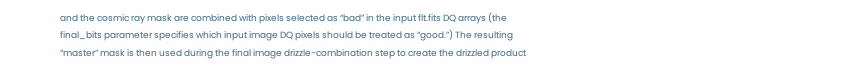and the cosmic ray mask are combined with pixels selected as “bad” in the input flt.fits DQ arrays (the final_bits parameter specifies which input image DQ pixels should be treated as “good.”) The resulting “master” mask is then used during the final image drizzle-combination step to create the drizzled product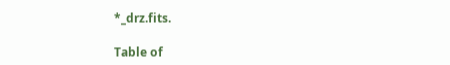*_drz.fits.

Table of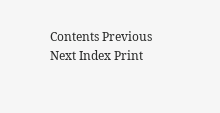Contents Previous Next Index Print